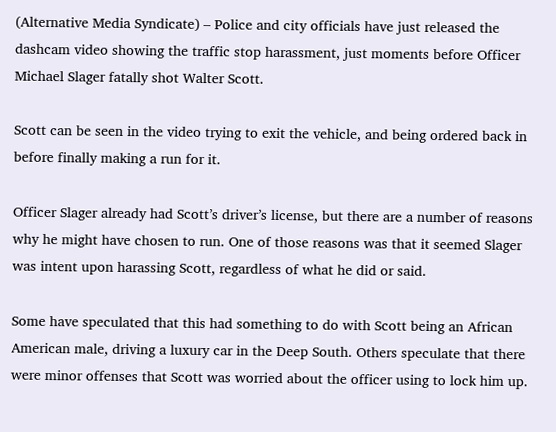(Alternative Media Syndicate) – Police and city officials have just released the dashcam video showing the traffic stop harassment, just moments before Officer Michael Slager fatally shot Walter Scott.

Scott can be seen in the video trying to exit the vehicle, and being ordered back in before finally making a run for it.

Officer Slager already had Scott’s driver’s license, but there are a number of reasons why he might have chosen to run. One of those reasons was that it seemed Slager was intent upon harassing Scott, regardless of what he did or said.

Some have speculated that this had something to do with Scott being an African American male, driving a luxury car in the Deep South. Others speculate that there were minor offenses that Scott was worried about the officer using to lock him up.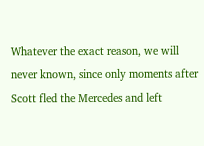Whatever the exact reason, we will never known, since only moments after Scott fled the Mercedes and left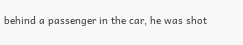behind a passenger in the car, he was shot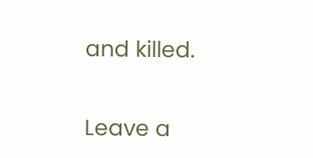and killed.


Leave a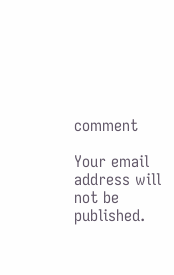comment

Your email address will not be published.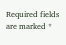Required fields are marked *